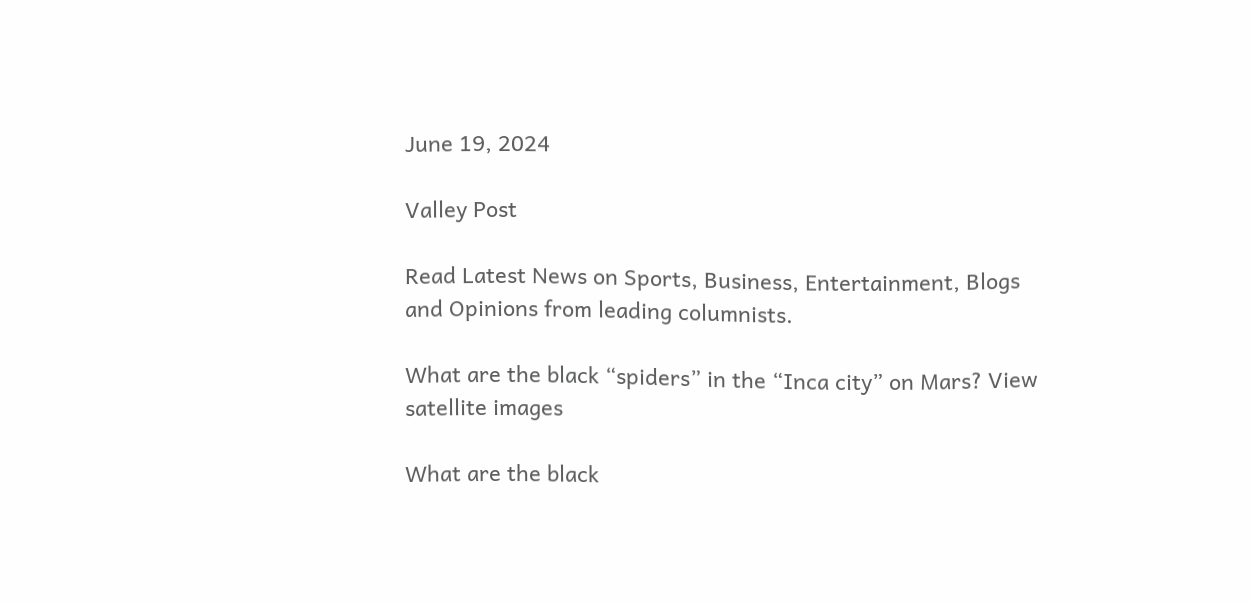June 19, 2024

Valley Post

Read Latest News on Sports, Business, Entertainment, Blogs and Opinions from leading columnists.

What are the black “spiders” in the “Inca city” on Mars? View satellite images

What are the black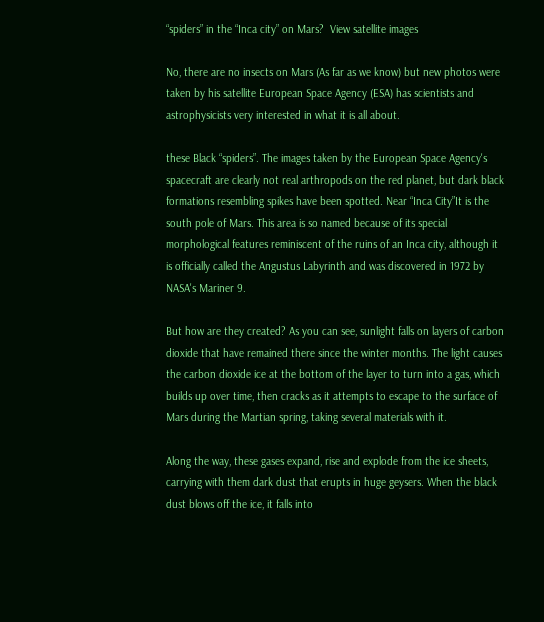“spiders” in the “Inca city” on Mars?  View satellite images

No, there are no insects on Mars (As far as we know) but new photos were taken by his satellite European Space Agency (ESA) has scientists and astrophysicists very interested in what it is all about.

these Black “spiders”. The images taken by the European Space Agency's spacecraft are clearly not real arthropods on the red planet, but dark black formations resembling spikes have been spotted. Near “Inca City”It is the south pole of Mars. This area is so named because of its special morphological features reminiscent of the ruins of an Inca city, although it is officially called the Angustus Labyrinth and was discovered in 1972 by NASA's Mariner 9.

But how are they created? As you can see, sunlight falls on layers of carbon dioxide that have remained there since the winter months. The light causes the carbon dioxide ice at the bottom of the layer to turn into a gas, which builds up over time, then cracks as it attempts to escape to the surface of Mars during the Martian spring, taking several materials with it.

Along the way, these gases expand, rise and explode from the ice sheets, carrying with them dark dust that erupts in huge geysers. When the black dust blows off the ice, it falls into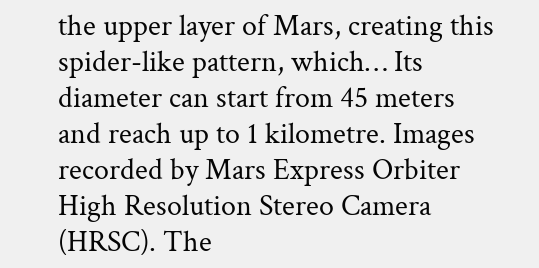the upper layer of Mars, creating this spider-like pattern, which… Its diameter can start from 45 meters and reach up to 1 kilometre. Images recorded by Mars Express Orbiter High Resolution Stereo Camera (HRSC). The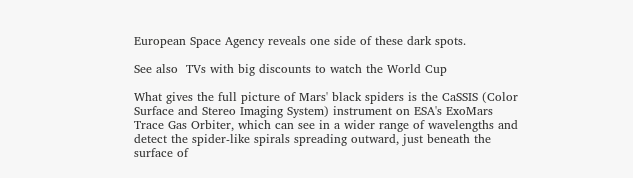European Space Agency reveals one side of these dark spots.

See also  TVs with big discounts to watch the World Cup

What gives the full picture of Mars' black spiders is the CaSSIS (Color Surface and Stereo Imaging System) instrument on ESA's ExoMars Trace Gas Orbiter, which can see in a wider range of wavelengths and detect the spider-like spirals spreading outward, just beneath the surface of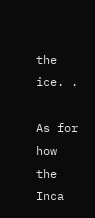the ice. .

As for how the Inca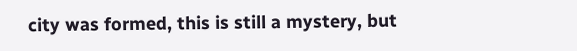city was formed, this is still a mystery, but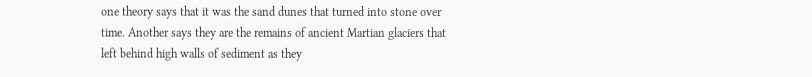one theory says that it was the sand dunes that turned into stone over time. Another says they are the remains of ancient Martian glaciers that left behind high walls of sediment as they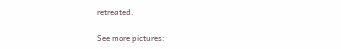retreated.

See more pictures: